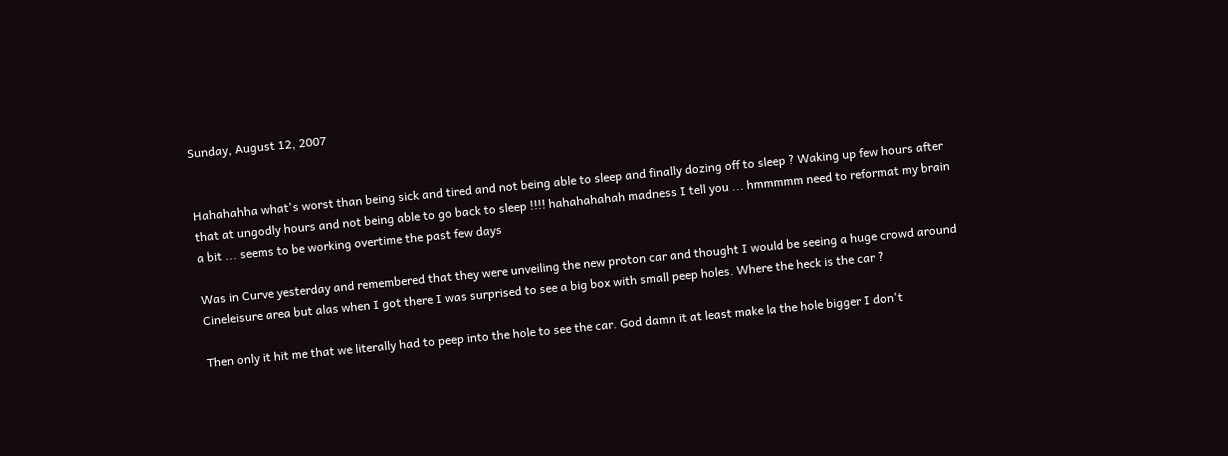Sunday, August 12, 2007


Hahahahha what's worst than being sick and tired and not being able to sleep and finally dozing off to sleep ? Waking up few hours after that at ungodly hours and not being able to go back to sleep !!!! hahahahahah madness I tell you ... hmmmmm need to reformat my brain a bit ... seems to be working overtime the past few days

Was in Curve yesterday and remembered that they were unveiling the new proton car and thought I would be seeing a huge crowd around Cineleisure area but alas when I got there I was surprised to see a big box with small peep holes. Where the heck is the car ?

Then only it hit me that we literally had to peep into the hole to see the car. God damn it at least make la the hole bigger I don't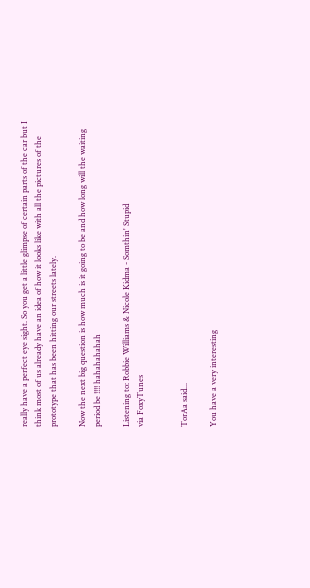really have a perfect eye sight. So you get a little glimpse of certain parts of the car but I think most of us already have an idea of how it looks like with all the pictures of the prototype that has been hitting our streets lately.

Now the next big question is how much is it going to be and how long will the waiting period be !!!! hahahahahah

Listening to: Robbie Williams & Nicole Kidma - Somthin' Stupid
via FoxyTunes


TorAa said...

You have a very interesting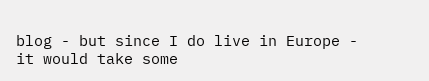blog - but since I do live in Europe - it would take some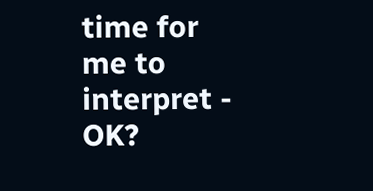time for me to interpret - OK?